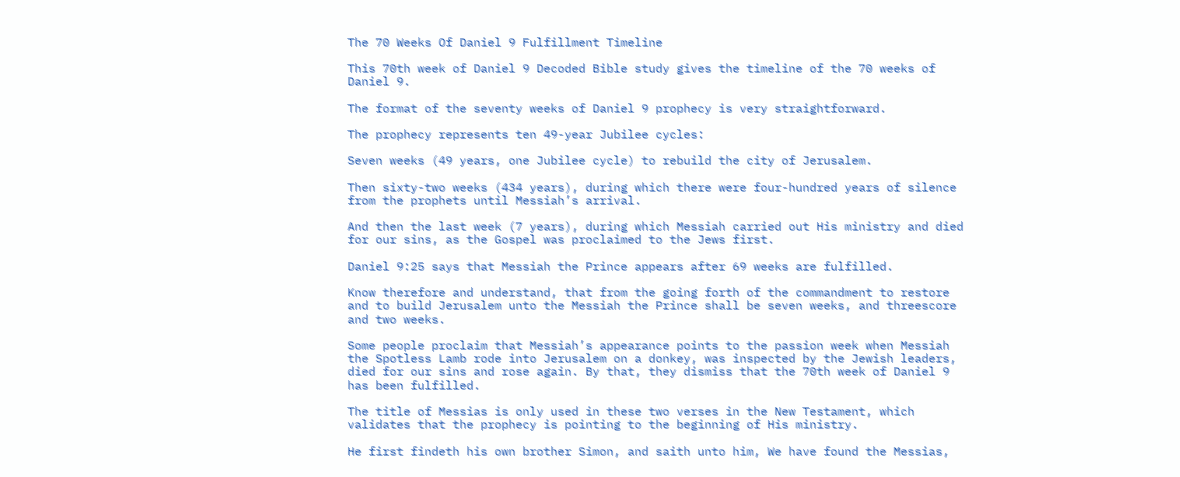The 70 Weeks Of Daniel 9 Fulfillment Timeline

This 70th week of Daniel 9 Decoded Bible study gives the timeline of the 70 weeks of Daniel 9.

The format of the seventy weeks of Daniel 9 prophecy is very straightforward.

The prophecy represents ten 49-year Jubilee cycles:

Seven weeks (49 years, one Jubilee cycle) to rebuild the city of Jerusalem.

Then sixty-two weeks (434 years), during which there were four-hundred years of silence from the prophets until Messiah’s arrival.

And then the last week (7 years), during which Messiah carried out His ministry and died for our sins, as the Gospel was proclaimed to the Jews first.

Daniel 9:25 says that Messiah the Prince appears after 69 weeks are fulfilled.

Know therefore and understand, that from the going forth of the commandment to restore and to build Jerusalem unto the Messiah the Prince shall be seven weeks, and threescore and two weeks.

Some people proclaim that Messiah’s appearance points to the passion week when Messiah the Spotless Lamb rode into Jerusalem on a donkey, was inspected by the Jewish leaders, died for our sins and rose again. By that, they dismiss that the 70th week of Daniel 9 has been fulfilled.

The title of Messias is only used in these two verses in the New Testament, which validates that the prophecy is pointing to the beginning of His ministry.

He first findeth his own brother Simon, and saith unto him, We have found the Messias,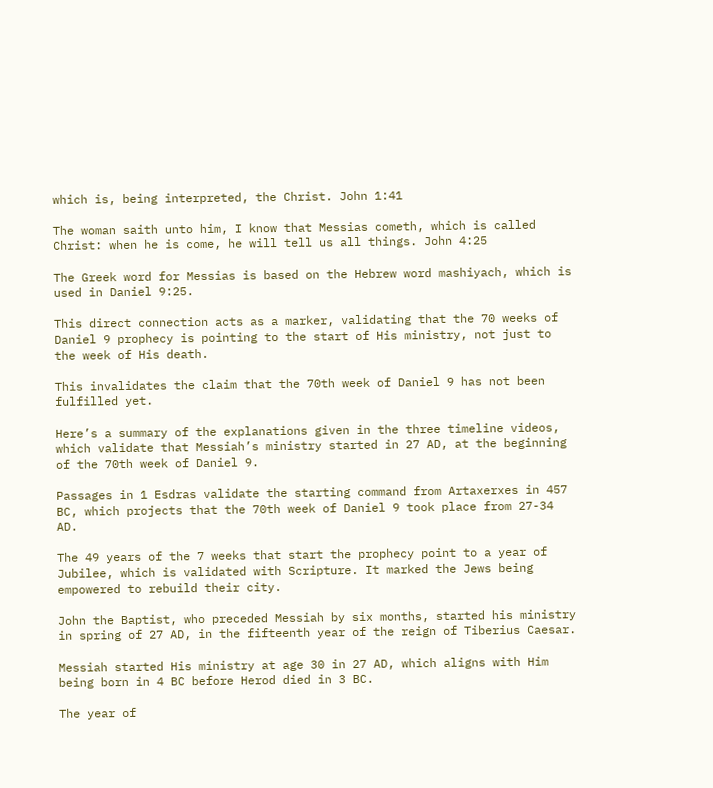which is, being interpreted, the Christ. John 1:41

The woman saith unto him, I know that Messias cometh, which is called Christ: when he is come, he will tell us all things. John 4:25

The Greek word for Messias is based on the Hebrew word mashiyach, which is used in Daniel 9:25.

This direct connection acts as a marker, validating that the 70 weeks of Daniel 9 prophecy is pointing to the start of His ministry, not just to the week of His death.

This invalidates the claim that the 70th week of Daniel 9 has not been fulfilled yet.

Here’s a summary of the explanations given in the three timeline videos, which validate that Messiah’s ministry started in 27 AD, at the beginning of the 70th week of Daniel 9.

Passages in 1 Esdras validate the starting command from Artaxerxes in 457 BC, which projects that the 70th week of Daniel 9 took place from 27-34 AD.

The 49 years of the 7 weeks that start the prophecy point to a year of Jubilee, which is validated with Scripture. It marked the Jews being empowered to rebuild their city.

John the Baptist, who preceded Messiah by six months, started his ministry in spring of 27 AD, in the fifteenth year of the reign of Tiberius Caesar.

Messiah started His ministry at age 30 in 27 AD, which aligns with Him being born in 4 BC before Herod died in 3 BC.

The year of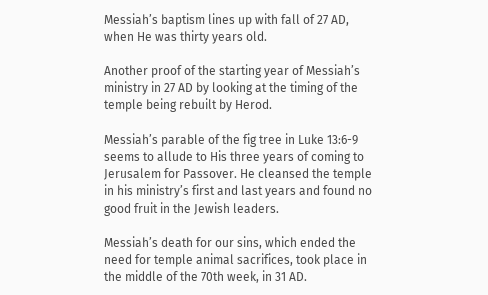Messiah’s baptism lines up with fall of 27 AD, when He was thirty years old.

Another proof of the starting year of Messiah’s ministry in 27 AD by looking at the timing of the temple being rebuilt by Herod.

Messiah’s parable of the fig tree in Luke 13:6-9 seems to allude to His three years of coming to Jerusalem for Passover. He cleansed the temple in his ministry’s first and last years and found no good fruit in the Jewish leaders.

Messiah’s death for our sins, which ended the need for temple animal sacrifices, took place in the middle of the 70th week, in 31 AD.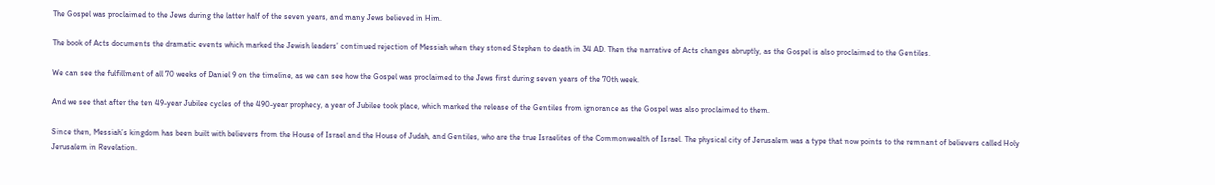The Gospel was proclaimed to the Jews during the latter half of the seven years, and many Jews believed in Him.

The book of Acts documents the dramatic events which marked the Jewish leaders’ continued rejection of Messiah when they stoned Stephen to death in 34 AD. Then the narrative of Acts changes abruptly, as the Gospel is also proclaimed to the Gentiles.

We can see the fulfillment of all 70 weeks of Daniel 9 on the timeline, as we can see how the Gospel was proclaimed to the Jews first during seven years of the 70th week.

And we see that after the ten 49-year Jubilee cycles of the 490-year prophecy, a year of Jubilee took place, which marked the release of the Gentiles from ignorance as the Gospel was also proclaimed to them.

Since then, Messiah’s kingdom has been built with believers from the House of Israel and the House of Judah, and Gentiles, who are the true Israelites of the Commonwealth of Israel. The physical city of Jerusalem was a type that now points to the remnant of believers called Holy Jerusalem in Revelation.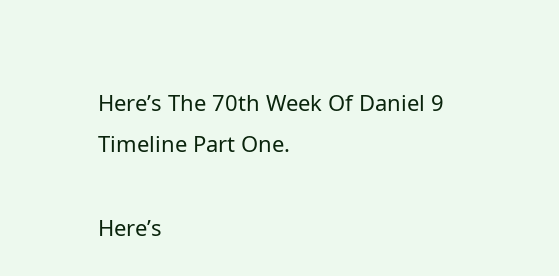Here’s The 70th Week Of Daniel 9 Timeline Part One.

Here’s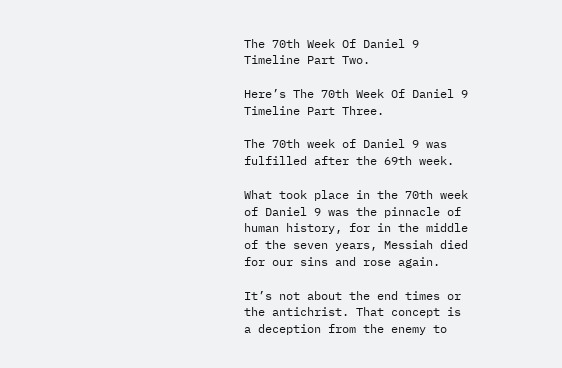The 70th Week Of Daniel 9 Timeline Part Two.

Here’s The 70th Week Of Daniel 9 Timeline Part Three.

The 70th week of Daniel 9 was fulfilled after the 69th week.

What took place in the 70th week of Daniel 9 was the pinnacle of human history, for in the middle of the seven years, Messiah died for our sins and rose again.

It’s not about the end times or the antichrist. That concept is a deception from the enemy to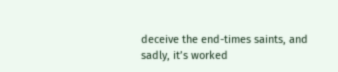deceive the end-times saints, and sadly, it’s worked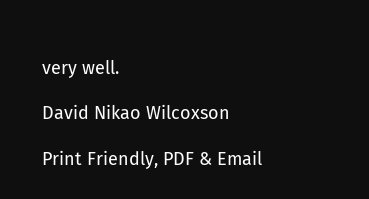very well.

David Nikao Wilcoxson

Print Friendly, PDF & Email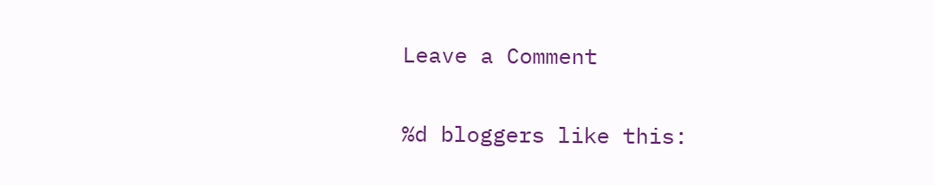Leave a Comment

%d bloggers like this: